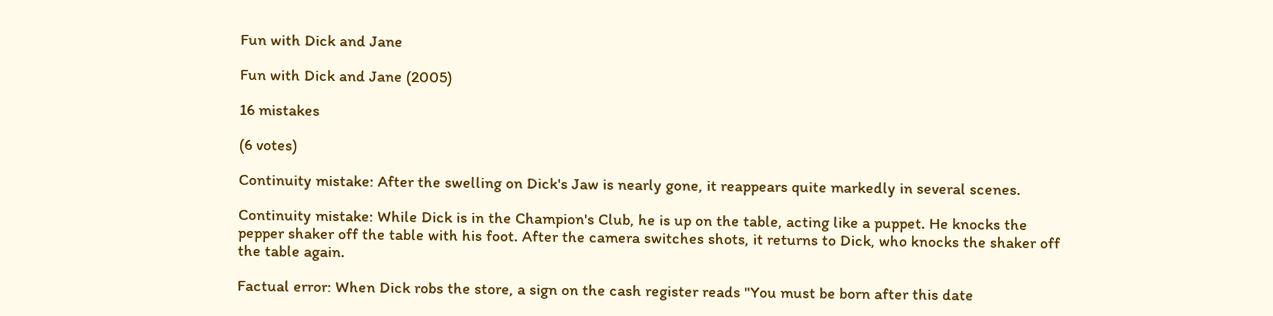Fun with Dick and Jane

Fun with Dick and Jane (2005)

16 mistakes

(6 votes)

Continuity mistake: After the swelling on Dick's Jaw is nearly gone, it reappears quite markedly in several scenes.

Continuity mistake: While Dick is in the Champion's Club, he is up on the table, acting like a puppet. He knocks the pepper shaker off the table with his foot. After the camera switches shots, it returns to Dick, who knocks the shaker off the table again.

Factual error: When Dick robs the store, a sign on the cash register reads "You must be born after this date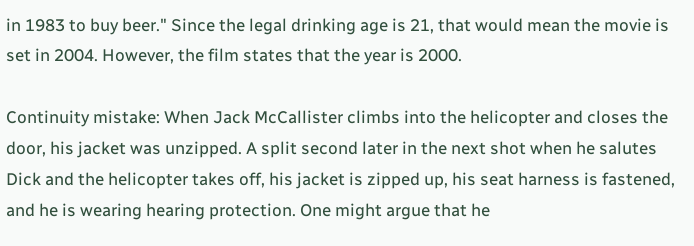in 1983 to buy beer." Since the legal drinking age is 21, that would mean the movie is set in 2004. However, the film states that the year is 2000.

Continuity mistake: When Jack McCallister climbs into the helicopter and closes the door, his jacket was unzipped. A split second later in the next shot when he salutes Dick and the helicopter takes off, his jacket is zipped up, his seat harness is fastened, and he is wearing hearing protection. One might argue that he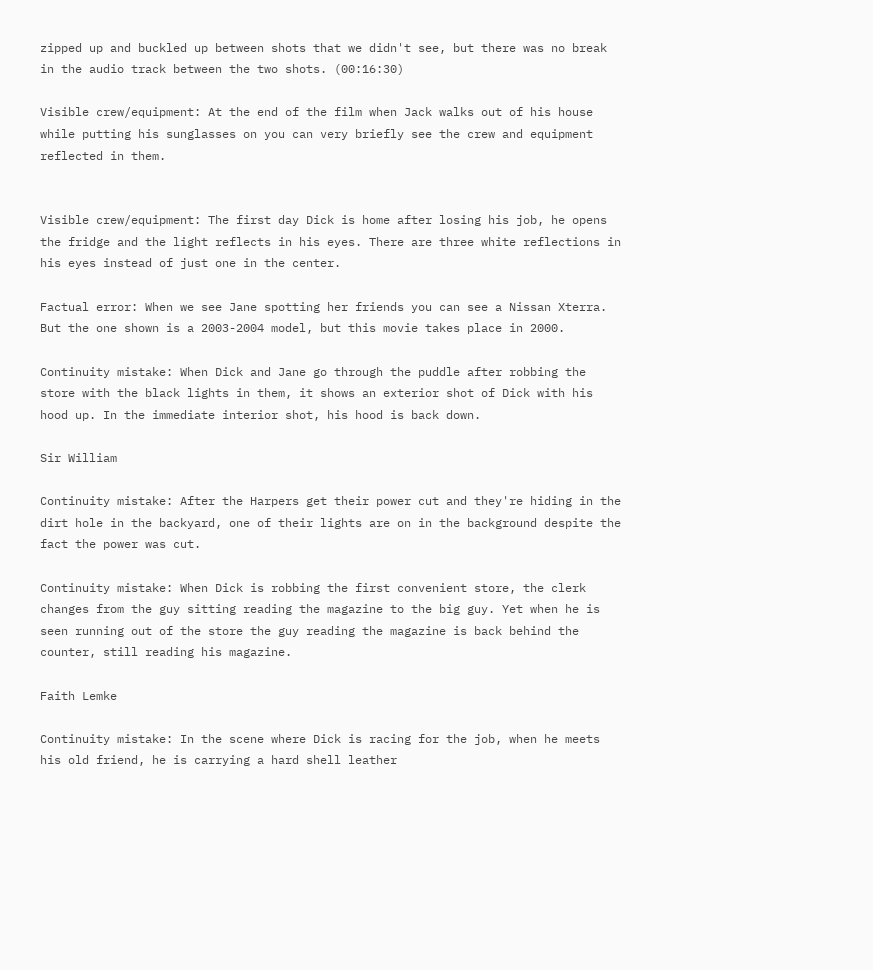zipped up and buckled up between shots that we didn't see, but there was no break in the audio track between the two shots. (00:16:30)

Visible crew/equipment: At the end of the film when Jack walks out of his house while putting his sunglasses on you can very briefly see the crew and equipment reflected in them.


Visible crew/equipment: The first day Dick is home after losing his job, he opens the fridge and the light reflects in his eyes. There are three white reflections in his eyes instead of just one in the center.

Factual error: When we see Jane spotting her friends you can see a Nissan Xterra. But the one shown is a 2003-2004 model, but this movie takes place in 2000.

Continuity mistake: When Dick and Jane go through the puddle after robbing the store with the black lights in them, it shows an exterior shot of Dick with his hood up. In the immediate interior shot, his hood is back down.

Sir William

Continuity mistake: After the Harpers get their power cut and they're hiding in the dirt hole in the backyard, one of their lights are on in the background despite the fact the power was cut.

Continuity mistake: When Dick is robbing the first convenient store, the clerk changes from the guy sitting reading the magazine to the big guy. Yet when he is seen running out of the store the guy reading the magazine is back behind the counter, still reading his magazine.

Faith Lemke

Continuity mistake: In the scene where Dick is racing for the job, when he meets his old friend, he is carrying a hard shell leather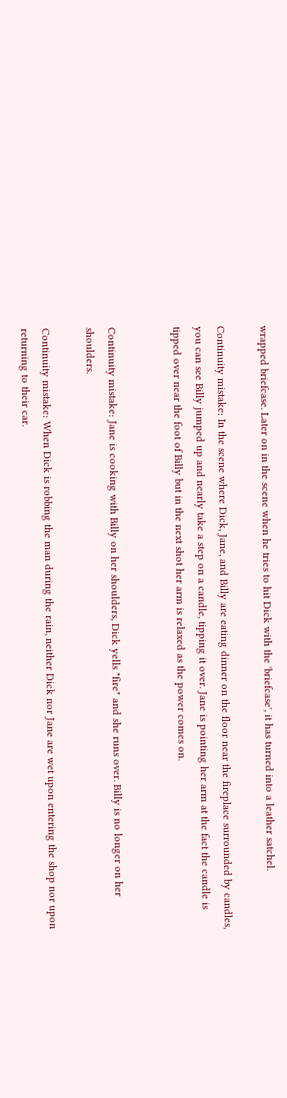wrapped briefcase. Later on in the scene when he tries to hit Dick with the 'briefcase', it has turned into a leather satchel.

Continuity mistake: In the scene where Dick, Jane, and Billy are eating dinner on the floor near the fireplace surrounded by candles, you can see Billy jumped up and nearly take a step on a candle, tipping it over. Jane is pointing her arm at the fact the candle is tipped over near the foot of Billy but in the next shot her arm is relaxed as the power comes on.


Continuity mistake: Jane is cooking with Billy on her shoulders, Dick yells "fire" and she runs over. Billy is no longer on her shoulders.

Continuity mistake: When Dick is robbing the man during the rain, neither Dick nor Jane are wet upon entering the shop nor upon returning to their car.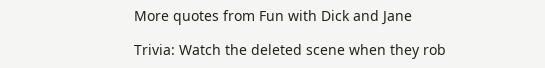More quotes from Fun with Dick and Jane

Trivia: Watch the deleted scene when they rob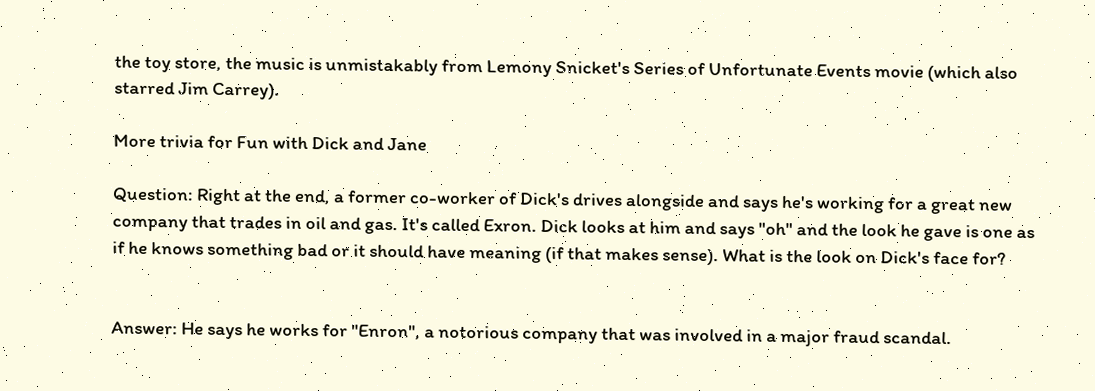the toy store, the music is unmistakably from Lemony Snicket's Series of Unfortunate Events movie (which also starred Jim Carrey).

More trivia for Fun with Dick and Jane

Question: Right at the end, a former co-worker of Dick's drives alongside and says he's working for a great new company that trades in oil and gas. It's called Exron. Dick looks at him and says "oh" and the look he gave is one as if he knows something bad or it should have meaning (if that makes sense). What is the look on Dick's face for?


Answer: He says he works for "Enron", a notorious company that was involved in a major fraud scandal.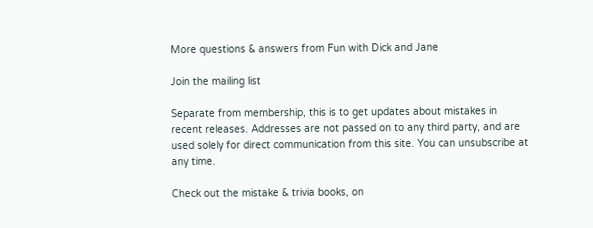More questions & answers from Fun with Dick and Jane

Join the mailing list

Separate from membership, this is to get updates about mistakes in recent releases. Addresses are not passed on to any third party, and are used solely for direct communication from this site. You can unsubscribe at any time.

Check out the mistake & trivia books, on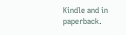Kindle and in paperback.